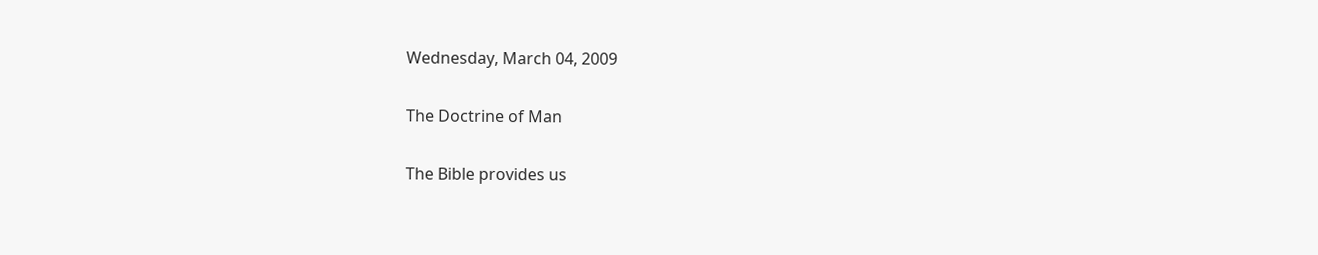Wednesday, March 04, 2009

The Doctrine of Man

The Bible provides us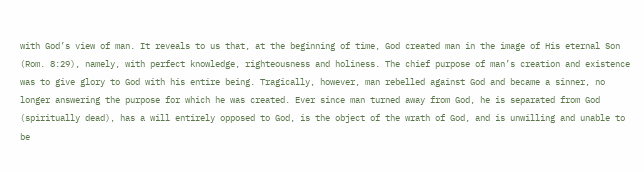with God’s view of man. It reveals to us that, at the beginning of time, God created man in the image of His eternal Son (Rom. 8:29), namely, with perfect knowledge, righteousness and holiness. The chief purpose of man’s creation and existence was to give glory to God with his entire being. Tragically, however, man rebelled against God and became a sinner, no longer answering the purpose for which he was created. Ever since man turned away from God, he is separated from God (spiritually dead), has a will entirely opposed to God, is the object of the wrath of God, and is unwilling and unable to be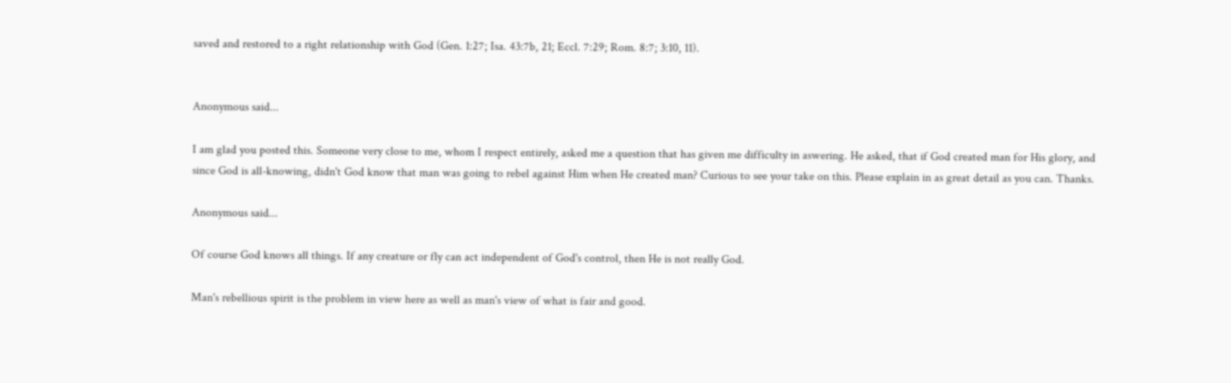saved and restored to a right relationship with God (Gen. 1:27; Isa. 43:7b, 21; Eccl. 7:29; Rom. 8:7; 3:10, 11).


Anonymous said...

I am glad you posted this. Someone very close to me, whom I respect entirely, asked me a question that has given me difficulty in aswering. He asked, that if God created man for His glory, and since God is all-knowing, didn't God know that man was going to rebel against Him when He created man? Curious to see your take on this. Please explain in as great detail as you can. Thanks.

Anonymous said...

Of course God knows all things. If any creature or fly can act independent of God's control, then He is not really God.

Man's rebellious spirit is the problem in view here as well as man's view of what is fair and good.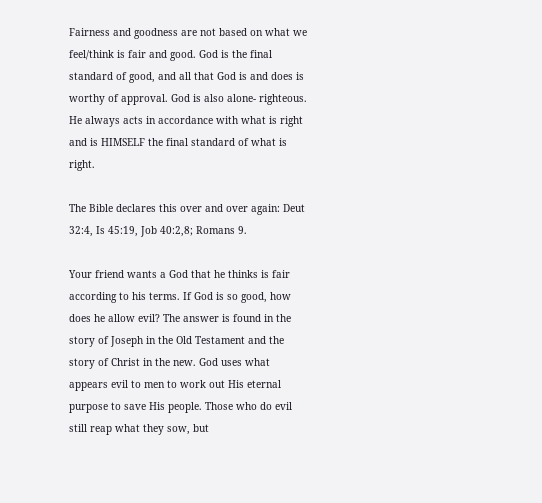Fairness and goodness are not based on what we feel/think is fair and good. God is the final standard of good, and all that God is and does is worthy of approval. God is also alone- righteous. He always acts in accordance with what is right and is HIMSELF the final standard of what is right.

The Bible declares this over and over again: Deut 32:4, Is 45:19, Job 40:2,8; Romans 9.

Your friend wants a God that he thinks is fair according to his terms. If God is so good, how does he allow evil? The answer is found in the story of Joseph in the Old Testament and the story of Christ in the new. God uses what appears evil to men to work out His eternal purpose to save His people. Those who do evil still reap what they sow, but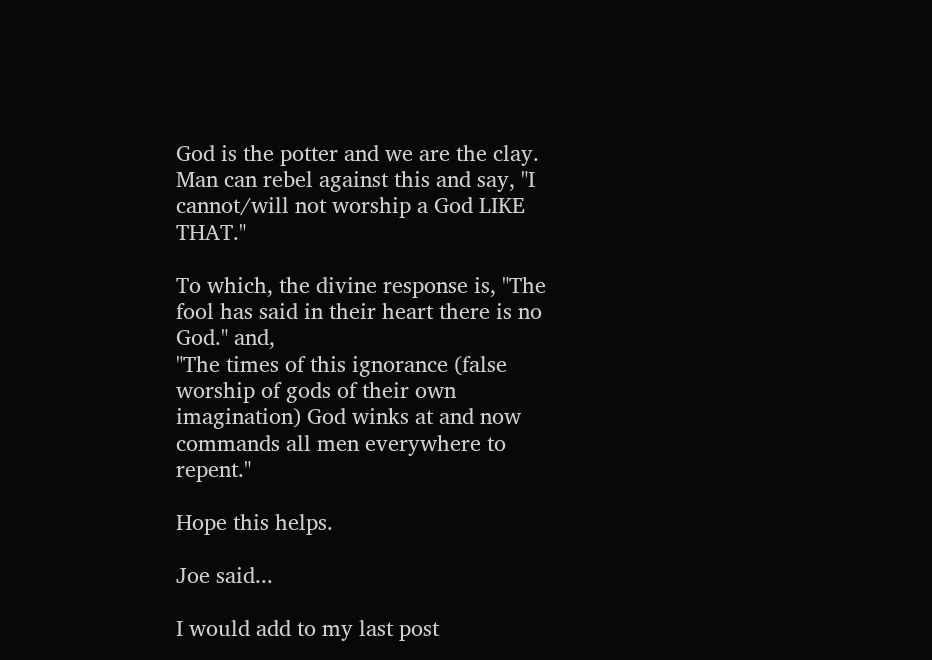God is the potter and we are the clay. Man can rebel against this and say, "I cannot/will not worship a God LIKE THAT."

To which, the divine response is, "The fool has said in their heart there is no God." and,
"The times of this ignorance (false worship of gods of their own imagination) God winks at and now commands all men everywhere to repent."

Hope this helps.

Joe said...

I would add to my last post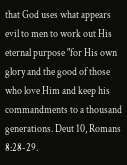that God uses what appears evil to men to work out His eternal purpose "for His own glory and the good of those who love Him and keep his commandments to a thousand generations. Deut 10, Romans 8:28-29.